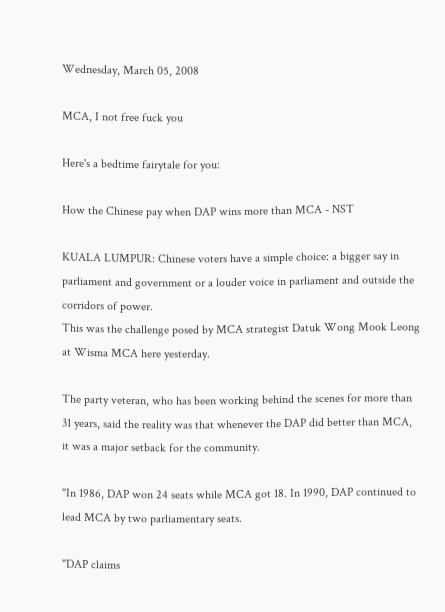Wednesday, March 05, 2008

MCA, I not free fuck you

Here's a bedtime fairytale for you:

How the Chinese pay when DAP wins more than MCA - NST

KUALA LUMPUR: Chinese voters have a simple choice: a bigger say in parliament and government or a louder voice in parliament and outside the corridors of power.
This was the challenge posed by MCA strategist Datuk Wong Mook Leong at Wisma MCA here yesterday.

The party veteran, who has been working behind the scenes for more than 31 years, said the reality was that whenever the DAP did better than MCA, it was a major setback for the community.

"In 1986, DAP won 24 seats while MCA got 18. In 1990, DAP continued to lead MCA by two parliamentary seats.

"DAP claims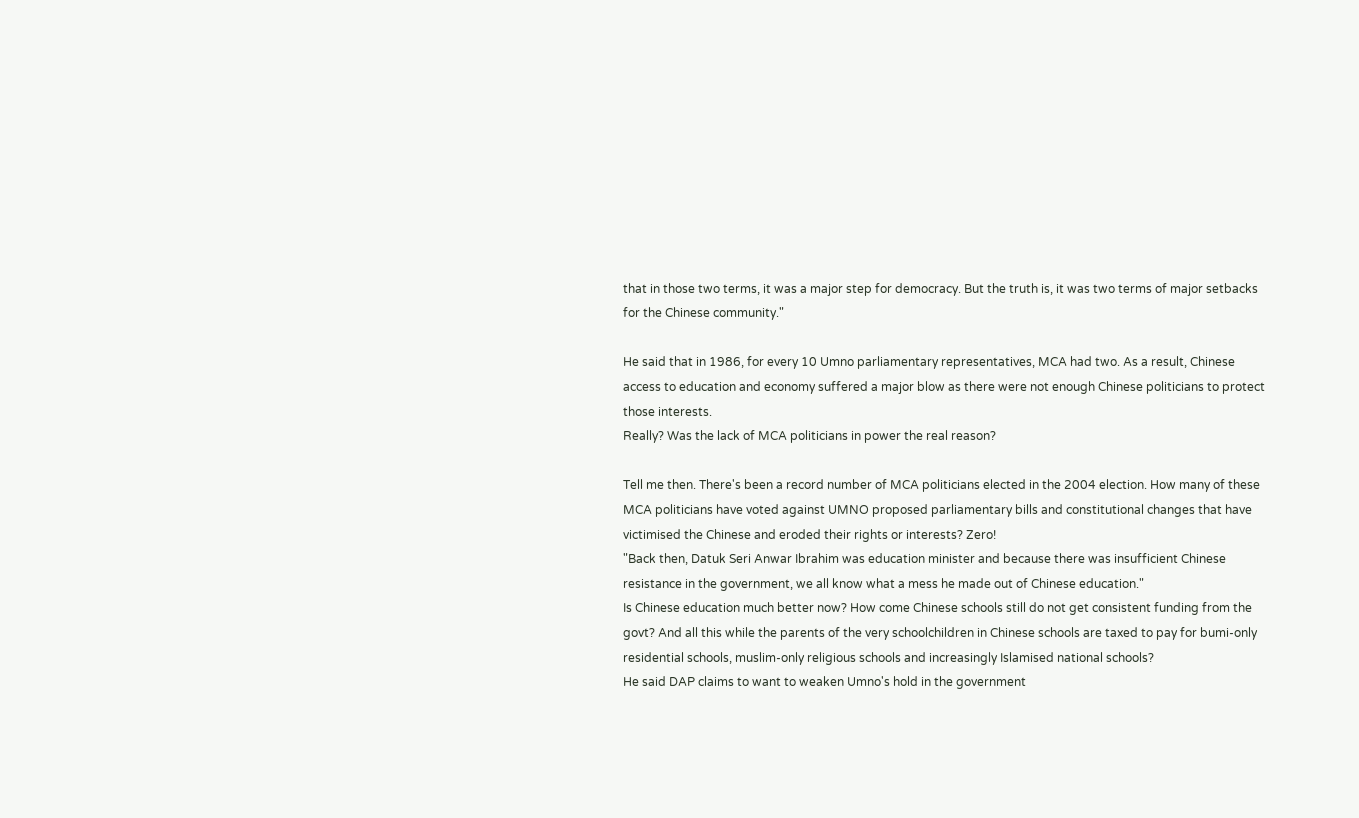that in those two terms, it was a major step for democracy. But the truth is, it was two terms of major setbacks for the Chinese community."

He said that in 1986, for every 10 Umno parliamentary representatives, MCA had two. As a result, Chinese access to education and economy suffered a major blow as there were not enough Chinese politicians to protect those interests.
Really? Was the lack of MCA politicians in power the real reason?

Tell me then. There's been a record number of MCA politicians elected in the 2004 election. How many of these MCA politicians have voted against UMNO proposed parliamentary bills and constitutional changes that have victimised the Chinese and eroded their rights or interests? Zero!
"Back then, Datuk Seri Anwar Ibrahim was education minister and because there was insufficient Chinese resistance in the government, we all know what a mess he made out of Chinese education."
Is Chinese education much better now? How come Chinese schools still do not get consistent funding from the govt? And all this while the parents of the very schoolchildren in Chinese schools are taxed to pay for bumi-only residential schools, muslim-only religious schools and increasingly Islamised national schools?
He said DAP claims to want to weaken Umno's hold in the government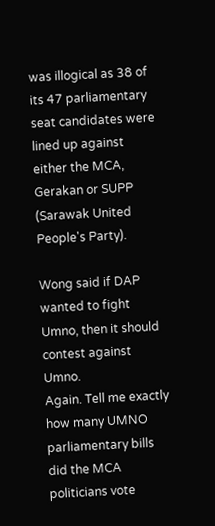was illogical as 38 of its 47 parliamentary seat candidates were lined up against either the MCA, Gerakan or SUPP (Sarawak United People's Party).

Wong said if DAP wanted to fight Umno, then it should contest against Umno.
Again. Tell me exactly how many UMNO parliamentary bills did the MCA politicians vote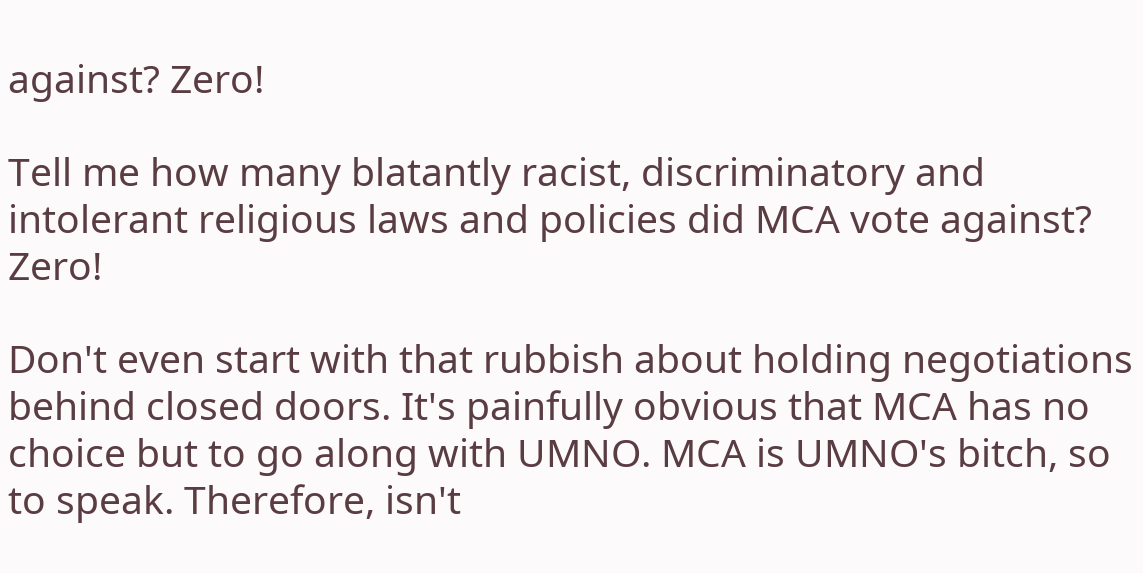against? Zero!

Tell me how many blatantly racist, discriminatory and intolerant religious laws and policies did MCA vote against? Zero!

Don't even start with that rubbish about holding negotiations behind closed doors. It's painfully obvious that MCA has no choice but to go along with UMNO. MCA is UMNO's bitch, so to speak. Therefore, isn't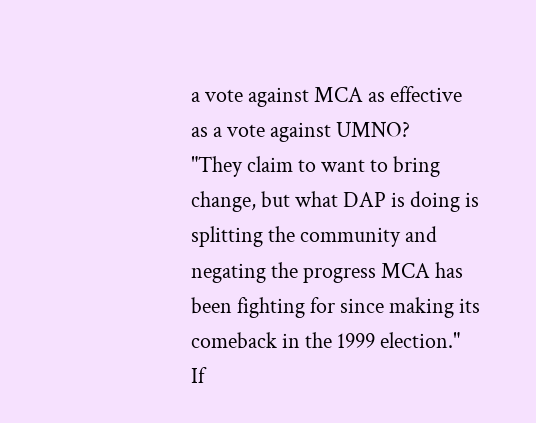a vote against MCA as effective as a vote against UMNO?
"They claim to want to bring change, but what DAP is doing is splitting the community and negating the progress MCA has been fighting for since making its comeback in the 1999 election."
If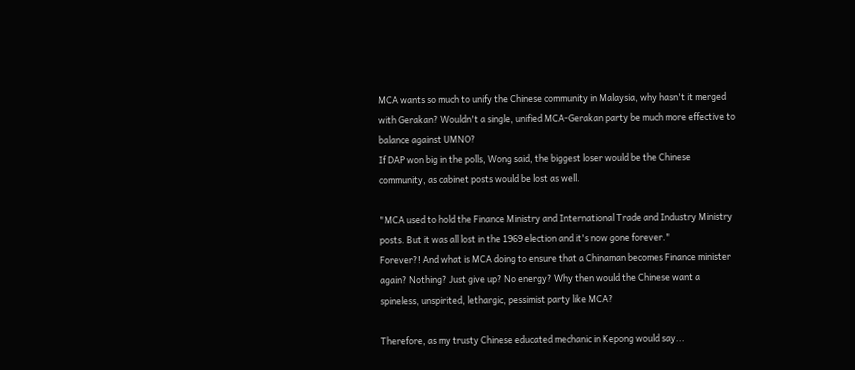MCA wants so much to unify the Chinese community in Malaysia, why hasn't it merged with Gerakan? Wouldn't a single, unified MCA-Gerakan party be much more effective to balance against UMNO?
If DAP won big in the polls, Wong said, the biggest loser would be the Chinese community, as cabinet posts would be lost as well.

"MCA used to hold the Finance Ministry and International Trade and Industry Ministry posts. But it was all lost in the 1969 election and it's now gone forever."
Forever?! And what is MCA doing to ensure that a Chinaman becomes Finance minister again? Nothing? Just give up? No energy? Why then would the Chinese want a spineless, unspirited, lethargic, pessimist party like MCA?

Therefore, as my trusty Chinese educated mechanic in Kepong would say...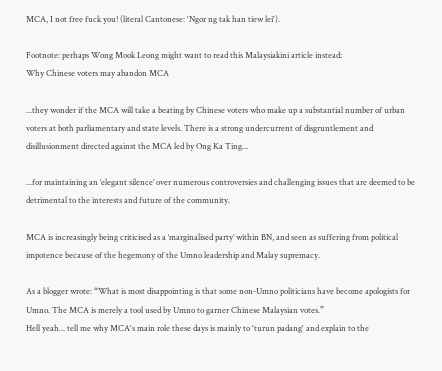MCA, I not free fuck you! (literal Cantonese: 'Ngor ng tak han tiew lei').

Footnote: perhaps Wong Mook Leong might want to read this Malaysiakini article instead:
Why Chinese voters may abandon MCA

...they wonder if the MCA will take a beating by Chinese voters who make up a substantial number of urban voters at both parliamentary and state levels. There is a strong undercurrent of disgruntlement and disillusionment directed against the MCA led by Ong Ka Ting...

...for maintaining an ‘elegant silence’ over numerous controversies and challenging issues that are deemed to be detrimental to the interests and future of the community.

MCA is increasingly being criticised as a ‘marginalised party’ within BN, and seen as suffering from political impotence because of the hegemony of the Umno leadership and Malay supremacy.

As a blogger wrote: “What is most disappointing is that some non-Umno politicians have become apologists for Umno. The MCA is merely a tool used by Umno to garner Chinese Malaysian votes.”
Hell yeah... tell me why MCA's main role these days is mainly to 'turun padang' and explain to the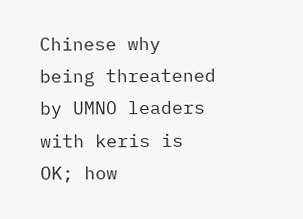Chinese why being threatened by UMNO leaders with keris is OK; how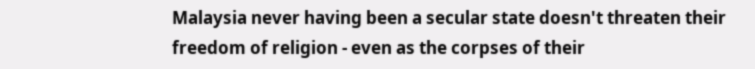Malaysia never having been a secular state doesn't threaten their freedom of religion - even as the corpses of their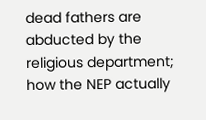dead fathers are abducted by the religious department; how the NEP actually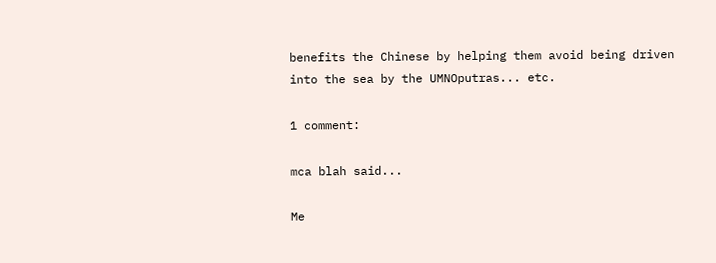benefits the Chinese by helping them avoid being driven into the sea by the UMNOputras... etc.

1 comment:

mca blah said...

Me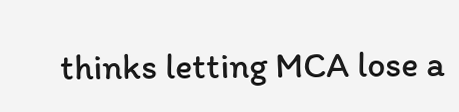thinks letting MCA lose a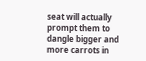seat will actually prompt them to dangle bigger and more carrots in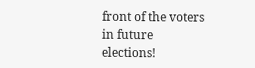front of the voters in future elections!